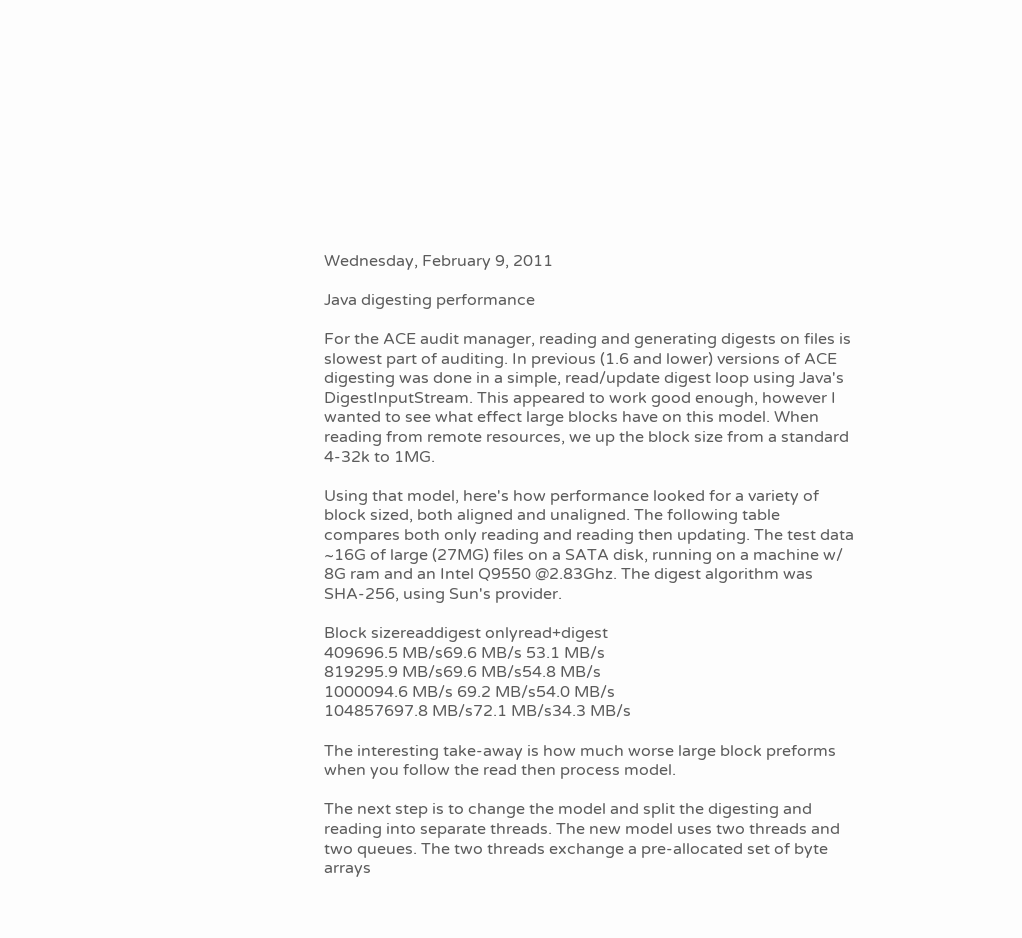Wednesday, February 9, 2011

Java digesting performance

For the ACE audit manager, reading and generating digests on files is slowest part of auditing. In previous (1.6 and lower) versions of ACE digesting was done in a simple, read/update digest loop using Java's DigestInputStream. This appeared to work good enough, however I wanted to see what effect large blocks have on this model. When reading from remote resources, we up the block size from a standard 4-32k to 1MG.

Using that model, here's how performance looked for a variety of block sized, both aligned and unaligned. The following table compares both only reading and reading then updating. The test data ~16G of large (27MG) files on a SATA disk, running on a machine w/ 8G ram and an Intel Q9550 @2.83Ghz. The digest algorithm was SHA-256, using Sun's provider.

Block sizereaddigest onlyread+digest
409696.5 MB/s69.6 MB/s 53.1 MB/s
819295.9 MB/s69.6 MB/s54.8 MB/s
1000094.6 MB/s 69.2 MB/s54.0 MB/s
104857697.8 MB/s72.1 MB/s34.3 MB/s

The interesting take-away is how much worse large block preforms when you follow the read then process model.

The next step is to change the model and split the digesting and reading into separate threads. The new model uses two threads and two queues. The two threads exchange a pre-allocated set of byte arrays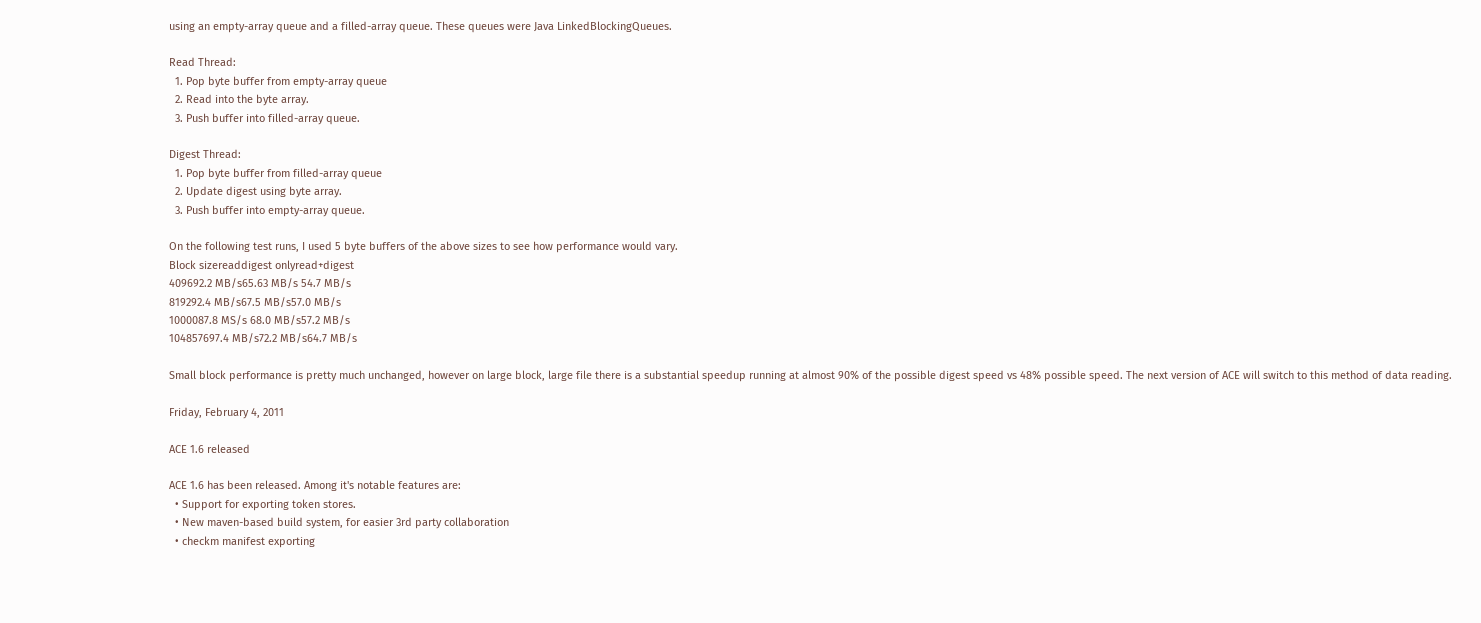using an empty-array queue and a filled-array queue. These queues were Java LinkedBlockingQueues.

Read Thread:
  1. Pop byte buffer from empty-array queue
  2. Read into the byte array.
  3. Push buffer into filled-array queue.

Digest Thread:
  1. Pop byte buffer from filled-array queue
  2. Update digest using byte array.
  3. Push buffer into empty-array queue.

On the following test runs, I used 5 byte buffers of the above sizes to see how performance would vary.
Block sizereaddigest onlyread+digest
409692.2 MB/s65.63 MB/s 54.7 MB/s
819292.4 MB/s67.5 MB/s57.0 MB/s
1000087.8 MS/s 68.0 MB/s57.2 MB/s
104857697.4 MB/s72.2 MB/s64.7 MB/s

Small block performance is pretty much unchanged, however on large block, large file there is a substantial speedup running at almost 90% of the possible digest speed vs 48% possible speed. The next version of ACE will switch to this method of data reading.

Friday, February 4, 2011

ACE 1.6 released

ACE 1.6 has been released. Among it's notable features are:
  • Support for exporting token stores.
  • New maven-based build system, for easier 3rd party collaboration
  • checkm manifest exporting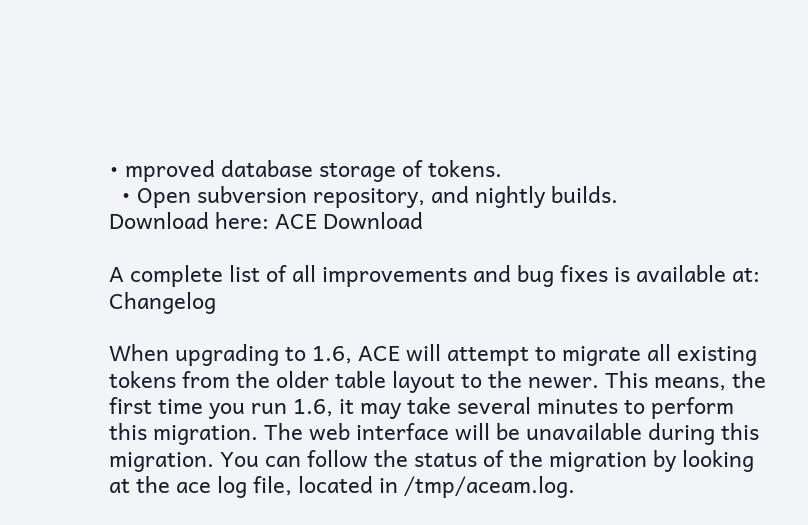• mproved database storage of tokens.
  • Open subversion repository, and nightly builds.
Download here: ACE Download

A complete list of all improvements and bug fixes is available at: Changelog

When upgrading to 1.6, ACE will attempt to migrate all existing tokens from the older table layout to the newer. This means, the first time you run 1.6, it may take several minutes to perform this migration. The web interface will be unavailable during this migration. You can follow the status of the migration by looking at the ace log file, located in /tmp/aceam.log.